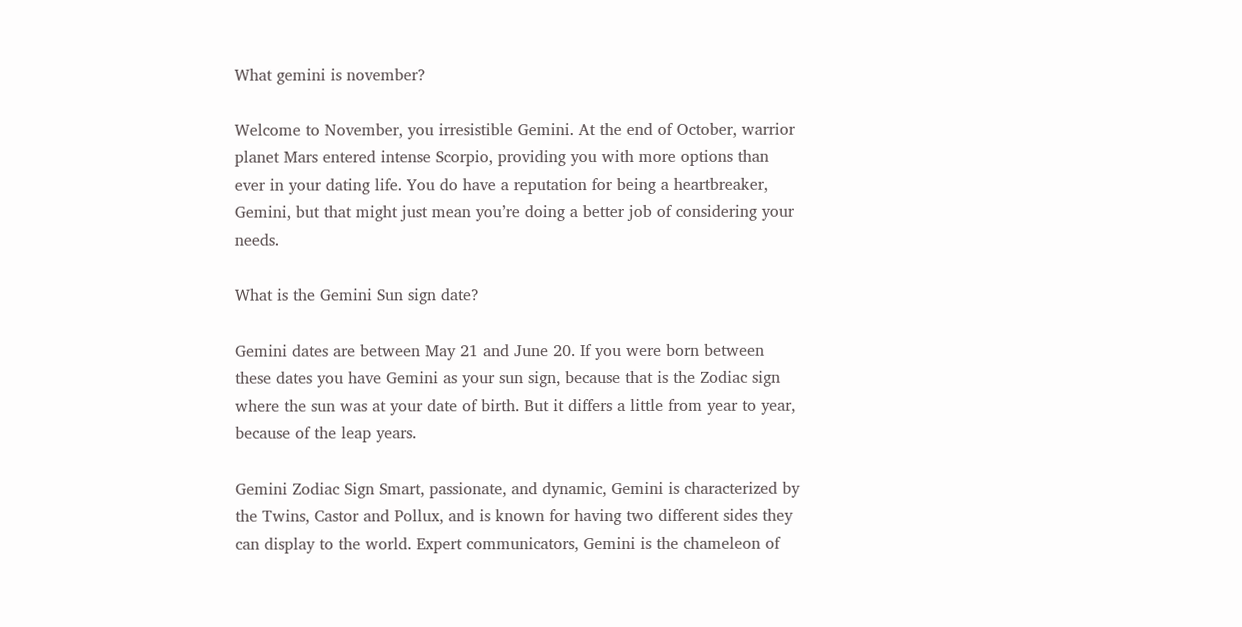What gemini is november?

Welcome to November, you irresistible Gemini. At the end of October, warrior planet Mars entered intense Scorpio, providing you with more options than ever in your dating life. You do have a reputation for being a heartbreaker, Gemini, but that might just mean you’re doing a better job of considering your needs.

What is the Gemini Sun sign date?

Gemini dates are between May 21 and June 20. If you were born between these dates you have Gemini as your sun sign, because that is the Zodiac sign where the sun was at your date of birth. But it differs a little from year to year, because of the leap years.

Gemini Zodiac Sign Smart, passionate, and dynamic, Gemini is characterized by the Twins, Castor and Pollux, and is known for having two different sides they can display to the world. Expert communicators, Gemini is the chameleon of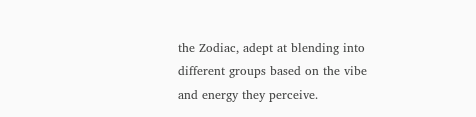the Zodiac, adept at blending into different groups based on the vibe and energy they perceive.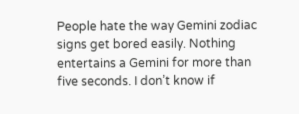People hate the way Gemini zodiac signs get bored easily. Nothing entertains a Gemini for more than five seconds. I don’t know if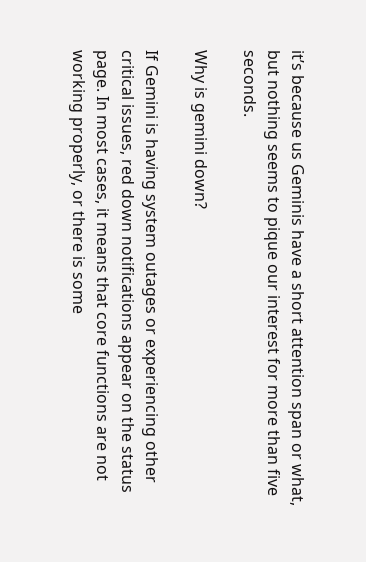it’s because us Geminis have a short attention span or what, but nothing seems to pique our interest for more than five seconds.

Why is gemini down?

If Gemini is having system outages or experiencing other critical issues, red down notifications appear on the status page. In most cases, it means that core functions are not working properly, or there is some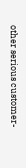other serious customer-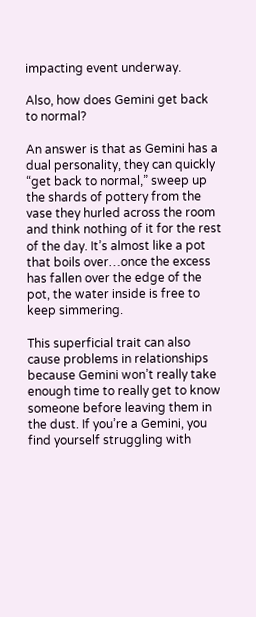impacting event underway.

Also, how does Gemini get back to normal?

An answer is that as Gemini has a dual personality, they can quickly “get back to normal,” sweep up the shards of pottery from the vase they hurled across the room and think nothing of it for the rest of the day. It’s almost like a pot that boils over…once the excess has fallen over the edge of the pot, the water inside is free to keep simmering.

This superficial trait can also cause problems in relationships because Gemini won’t really take enough time to really get to know someone before leaving them in the dust. If you’re a Gemini, you find yourself struggling with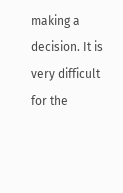making a decision. It is very difficult for the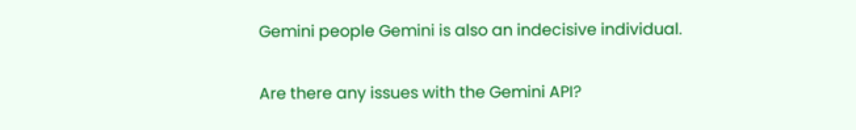Gemini people Gemini is also an indecisive individual.

Are there any issues with the Gemini API?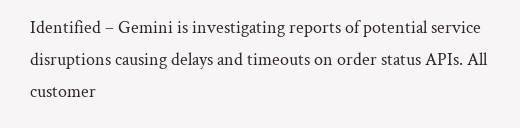Identified – Gemini is investigating reports of potential service disruptions causing delays and timeouts on order status APIs. All customer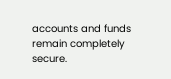accounts and funds remain completely secure.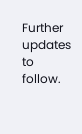Further updates to follow.